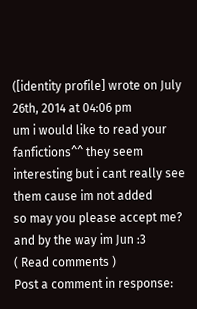([identity profile] wrote on July 26th, 2014 at 04:06 pm
um i would like to read your fanfictions^^ they seem interesting but i cant really see them cause im not added
so may you please accept me?
and by the way im Jun :3
( Read comments )
Post a comment in response: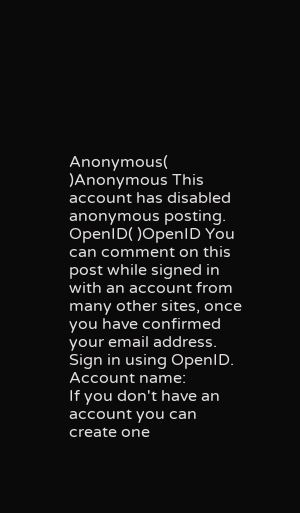Anonymous( )Anonymous This account has disabled anonymous posting.
OpenID( )OpenID You can comment on this post while signed in with an account from many other sites, once you have confirmed your email address. Sign in using OpenID.
Account name:
If you don't have an account you can create one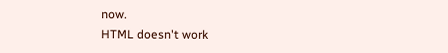now.
HTML doesn't work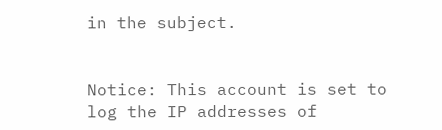in the subject.


Notice: This account is set to log the IP addresses of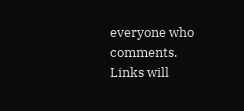everyone who comments.
Links will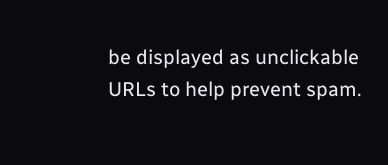be displayed as unclickable URLs to help prevent spam.